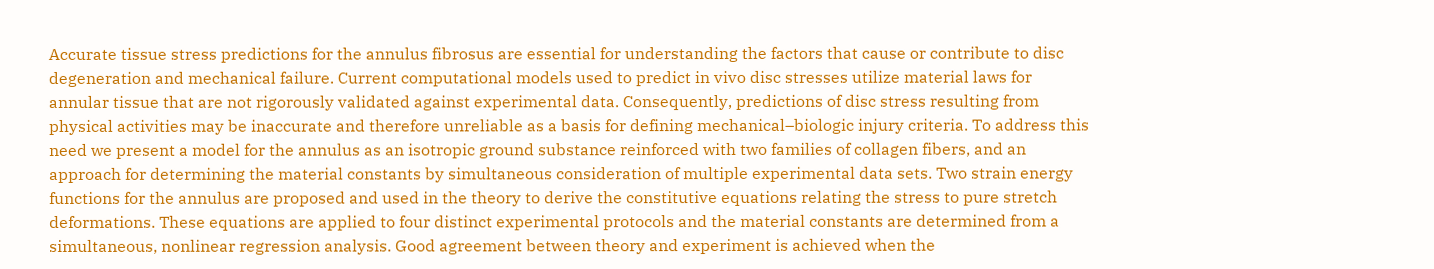Accurate tissue stress predictions for the annulus fibrosus are essential for understanding the factors that cause or contribute to disc degeneration and mechanical failure. Current computational models used to predict in vivo disc stresses utilize material laws for annular tissue that are not rigorously validated against experimental data. Consequently, predictions of disc stress resulting from physical activities may be inaccurate and therefore unreliable as a basis for defining mechanical–biologic injury criteria. To address this need we present a model for the annulus as an isotropic ground substance reinforced with two families of collagen fibers, and an approach for determining the material constants by simultaneous consideration of multiple experimental data sets. Two strain energy functions for the annulus are proposed and used in the theory to derive the constitutive equations relating the stress to pure stretch deformations. These equations are applied to four distinct experimental protocols and the material constants are determined from a simultaneous, nonlinear regression analysis. Good agreement between theory and experiment is achieved when the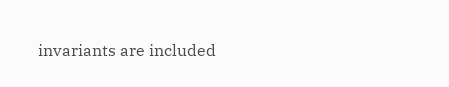invariants are included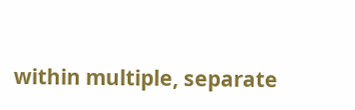within multiple, separate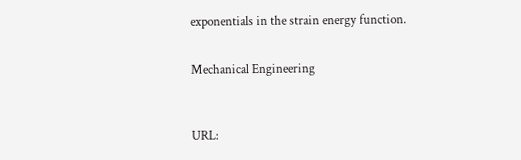exponentials in the strain energy function.


Mechanical Engineering



URL: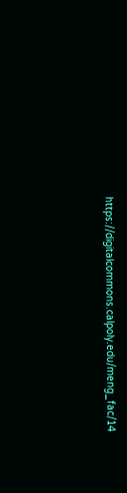https://digitalcommons.calpoly.edu/meng_fac/14